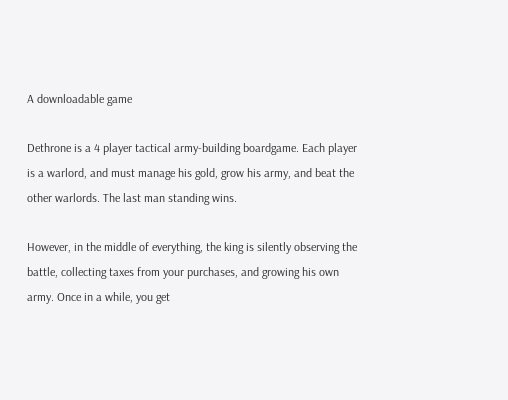A downloadable game

Dethrone is a 4 player tactical army-building boardgame. Each player is a warlord, and must manage his gold, grow his army, and beat the other warlords. The last man standing wins.

However, in the middle of everything, the king is silently observing the battle, collecting taxes from your purchases, and growing his own army. Once in a while, you get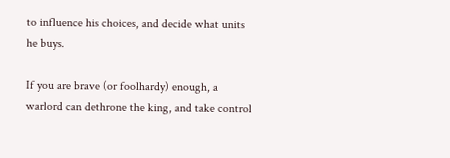to influence his choices, and decide what units he buys.

If you are brave (or foolhardy) enough, a warlord can dethrone the king, and take control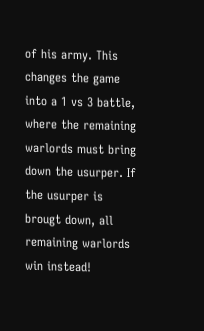of his army. This changes the game into a 1 vs 3 battle, where the remaining warlords must bring down the usurper. If the usurper is brougt down, all remaining warlords win instead!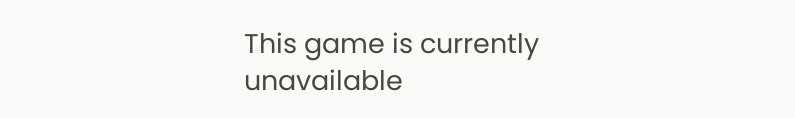This game is currently unavailable